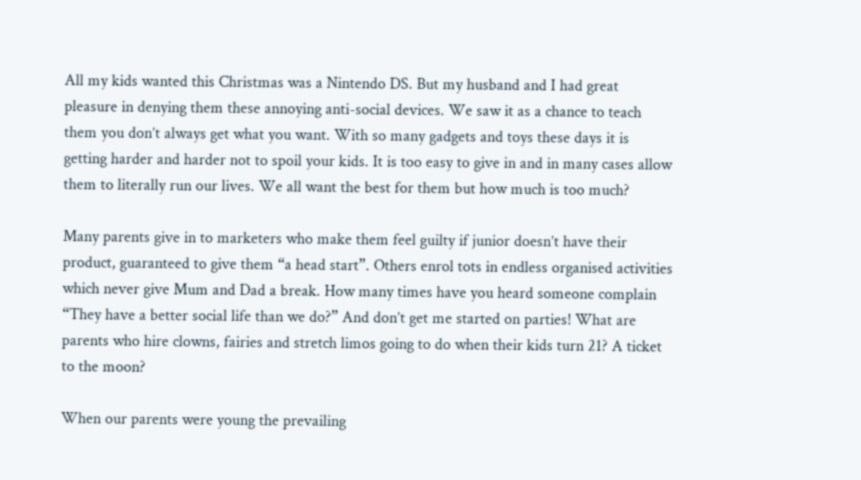All my kids wanted this Christmas was a Nintendo DS. But my husband and I had great pleasure in denying them these annoying anti-social devices. We saw it as a chance to teach them you don’t always get what you want. With so many gadgets and toys these days it is getting harder and harder not to spoil your kids. It is too easy to give in and in many cases allow them to literally run our lives. We all want the best for them but how much is too much?

Many parents give in to marketers who make them feel guilty if junior doesn’t have their product, guaranteed to give them “a head start”. Others enrol tots in endless organised activities which never give Mum and Dad a break. How many times have you heard someone complain “They have a better social life than we do?” And don’t get me started on parties! What are parents who hire clowns, fairies and stretch limos going to do when their kids turn 21? A ticket to the moon?

When our parents were young the prevailing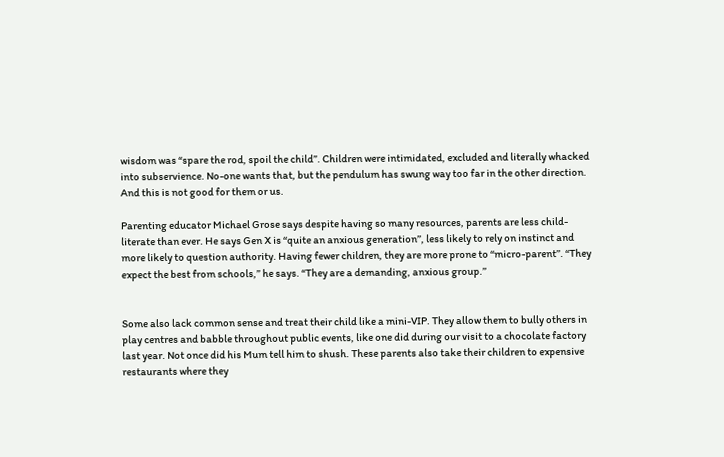wisdom was “spare the rod, spoil the child”. Children were intimidated, excluded and literally whacked into subservience. No-one wants that, but the pendulum has swung way too far in the other direction. And this is not good for them or us.

Parenting educator Michael Grose says despite having so many resources, parents are less child-literate than ever. He says Gen X is ‘‘quite an anxious generation’’, less likely to rely on instinct and more likely to question authority. Having fewer children, they are more prone to ‘‘micro-parent’’. ‘‘They expect the best from schools,” he says. “They are a demanding, anxious group.’’


Some also lack common sense and treat their child like a mini-VIP. They allow them to bully others in play centres and babble throughout public events, like one did during our visit to a chocolate factory last year. Not once did his Mum tell him to shush. These parents also take their children to expensive restaurants where they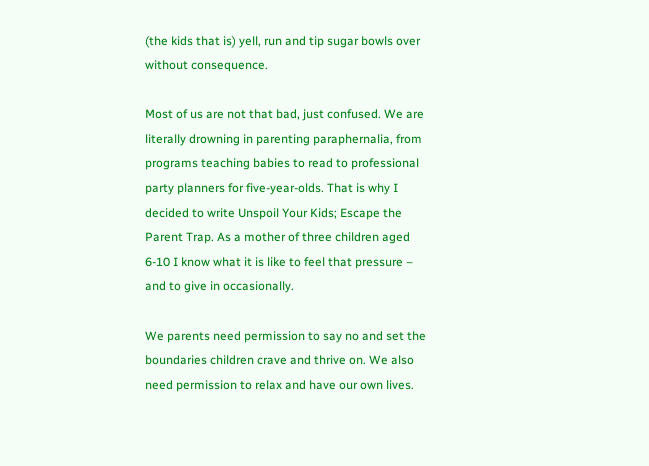(the kids that is) yell, run and tip sugar bowls over without consequence.

Most of us are not that bad, just confused. We are literally drowning in parenting paraphernalia, from programs teaching babies to read to professional party planners for five-year-olds. That is why I decided to write Unspoil Your Kids; Escape the Parent Trap. As a mother of three children aged 6-10 I know what it is like to feel that pressure – and to give in occasionally.

We parents need permission to say no and set the boundaries children crave and thrive on. We also need permission to relax and have our own lives.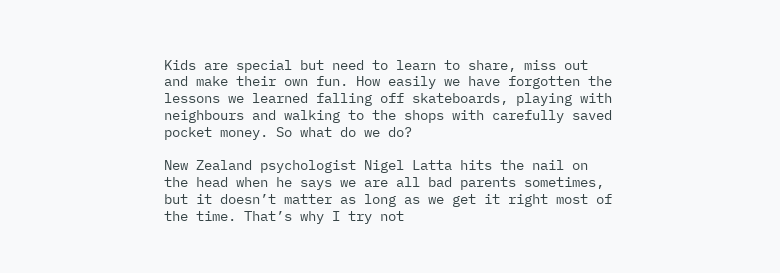Kids are special but need to learn to share, miss out and make their own fun. How easily we have forgotten the lessons we learned falling off skateboards, playing with neighbours and walking to the shops with carefully saved pocket money. So what do we do?

New Zealand psychologist Nigel Latta hits the nail on the head when he says we are all bad parents sometimes, but it doesn’t matter as long as we get it right most of the time. That’s why I try not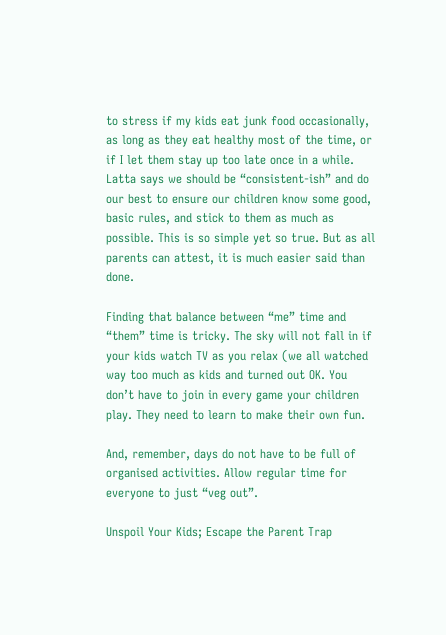to stress if my kids eat junk food occasionally, as long as they eat healthy most of the time, or if I let them stay up too late once in a while. Latta says we should be “consistent-ish” and do our best to ensure our children know some good, basic rules, and stick to them as much as possible. This is so simple yet so true. But as all parents can attest, it is much easier said than done.

Finding that balance between “me” time and “them” time is tricky. The sky will not fall in if your kids watch TV as you relax (we all watched way too much as kids and turned out OK. You don’t have to join in every game your children play. They need to learn to make their own fun.

And, remember, days do not have to be full of organised activities. Allow regular time for everyone to just “veg out”.

Unspoil Your Kids; Escape the Parent Trap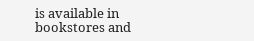is available in bookstores and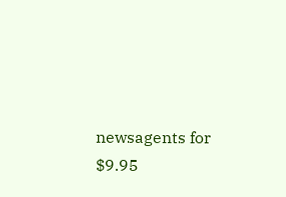newsagents for $9.95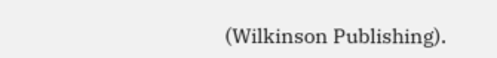(Wilkinson Publishing).